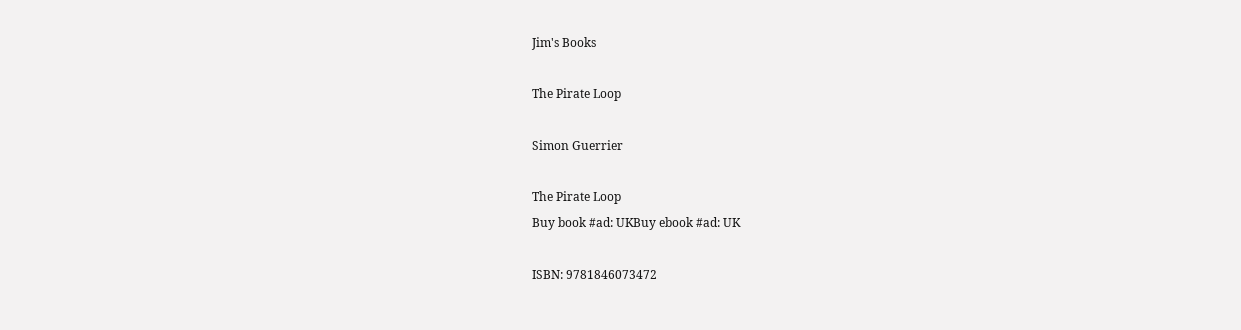Jim's Books

The Pirate Loop

Simon Guerrier

The Pirate Loop
Buy book #ad: UKBuy ebook #ad: UK

ISBN: 9781846073472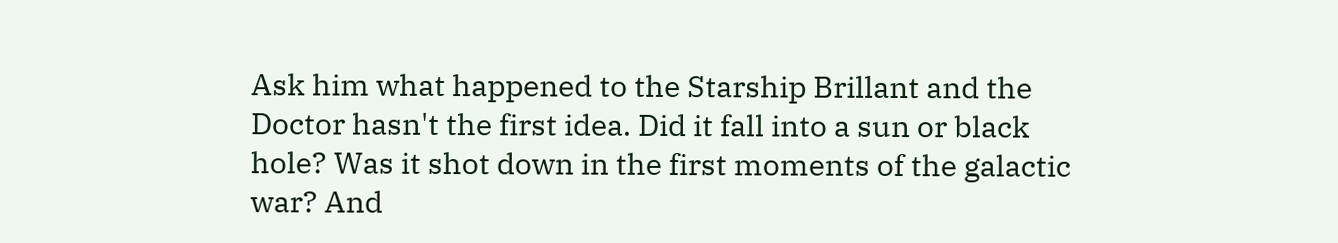Ask him what happened to the Starship Brillant and the Doctor hasn't the first idea. Did it fall into a sun or black hole? Was it shot down in the first moments of the galactic war? And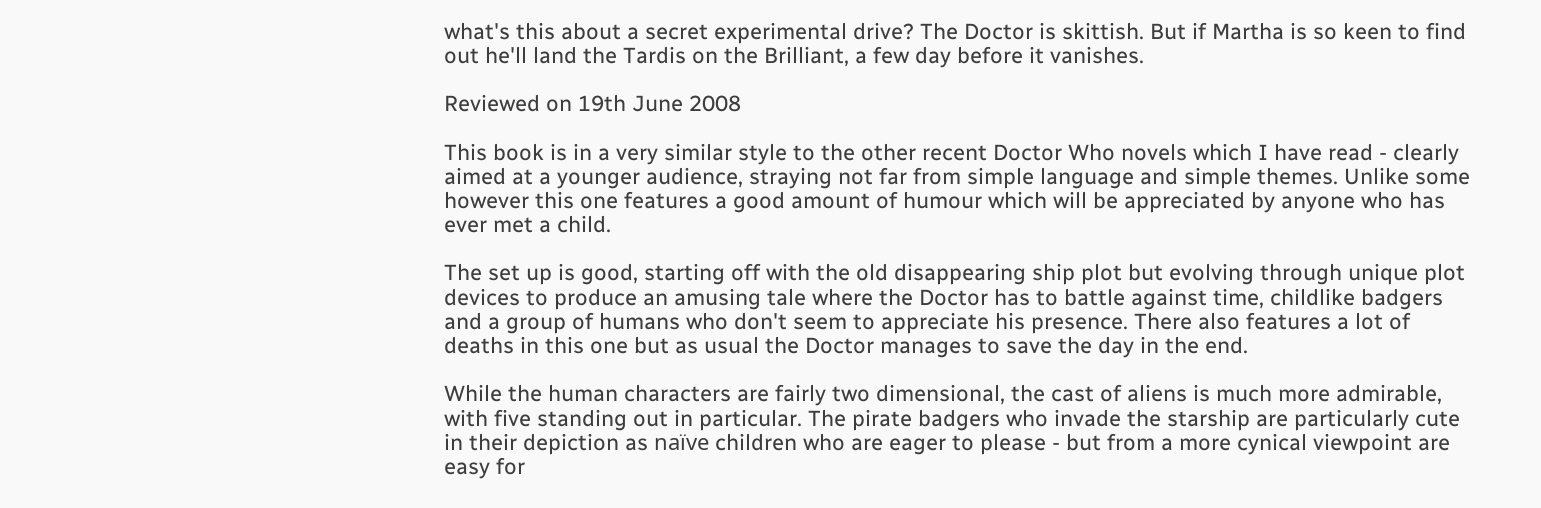what's this about a secret experimental drive? The Doctor is skittish. But if Martha is so keen to find out he'll land the Tardis on the Brilliant, a few day before it vanishes.

Reviewed on 19th June 2008

This book is in a very similar style to the other recent Doctor Who novels which I have read - clearly aimed at a younger audience, straying not far from simple language and simple themes. Unlike some however this one features a good amount of humour which will be appreciated by anyone who has ever met a child.

The set up is good, starting off with the old disappearing ship plot but evolving through unique plot devices to produce an amusing tale where the Doctor has to battle against time, childlike badgers and a group of humans who don't seem to appreciate his presence. There also features a lot of deaths in this one but as usual the Doctor manages to save the day in the end.

While the human characters are fairly two dimensional, the cast of aliens is much more admirable, with five standing out in particular. The pirate badgers who invade the starship are particularly cute in their depiction as naïve children who are eager to please - but from a more cynical viewpoint are easy for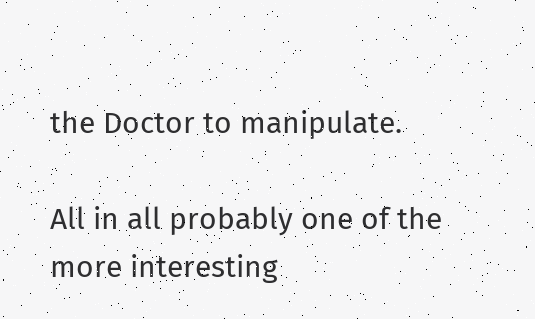the Doctor to manipulate.

All in all probably one of the more interesting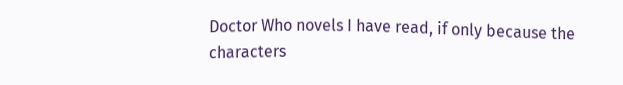Doctor Who novels I have read, if only because the characters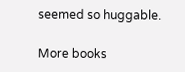seemed so huggable.

More books